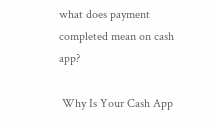what does payment completed mean on cash app?

 Why Is Your Cash App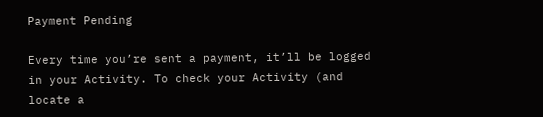Payment Pending

Every time you’re sent a payment, it’ll be logged in your Activity. To check your Activity (and locate a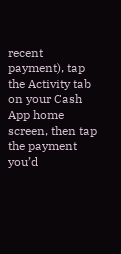recent payment), tap the Activity tab on your Cash App home screen, then tap the payment you’d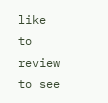like to review to see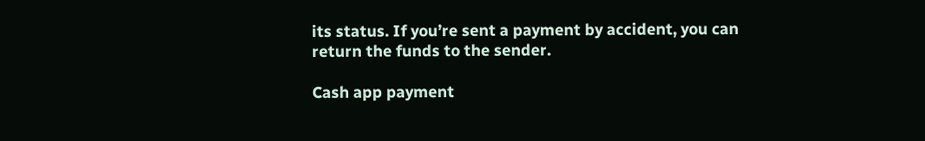its status. If you’re sent a payment by accident, you can return the funds to the sender.

Cash app payment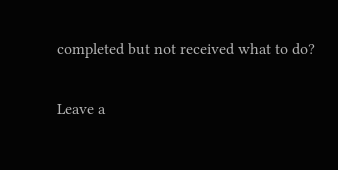completed but not received what to do?

Leave a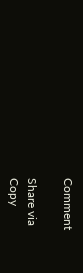Comment

Share via
Copy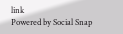link
Powered by Social Snap